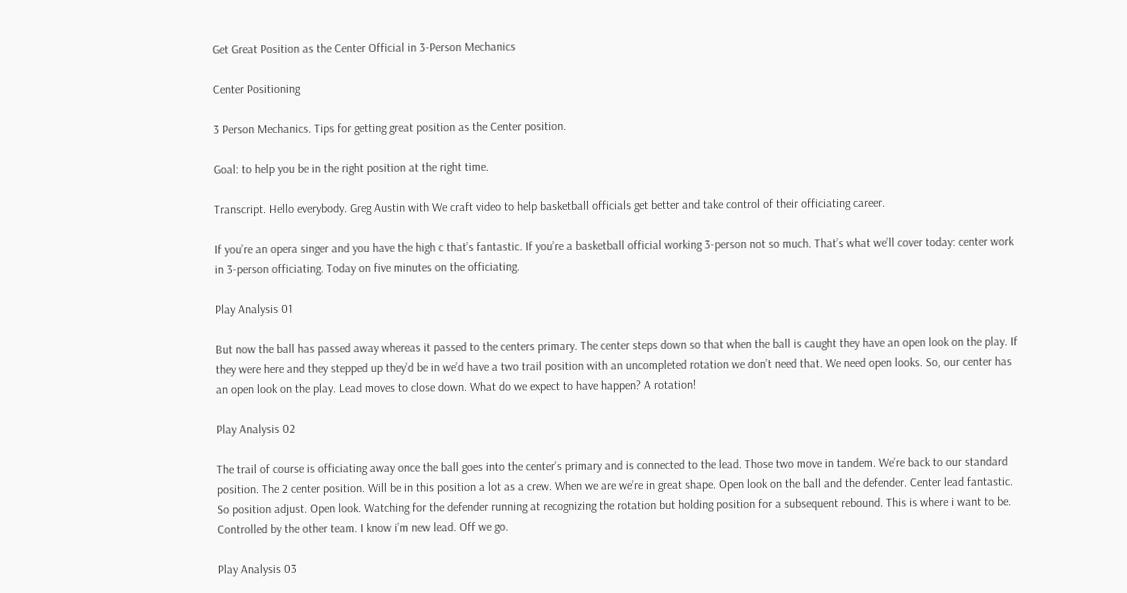Get Great Position as the Center Official in 3-Person Mechanics

Center Positioning

3 Person Mechanics. Tips for getting great position as the Center position.

Goal: to help you be in the right position at the right time.

Transcript. Hello everybody. Greg Austin with We craft video to help basketball officials get better and take control of their officiating career.

If you’re an opera singer and you have the high c that’s fantastic. If you’re a basketball official working 3-person not so much. That’s what we’ll cover today: center work in 3-person officiating. Today on five minutes on the officiating.

Play Analysis 01

But now the ball has passed away whereas it passed to the centers primary. The center steps down so that when the ball is caught they have an open look on the play. If they were here and they stepped up they’d be in we’d have a two trail position with an uncompleted rotation we don’t need that. We need open looks. So, our center has an open look on the play. Lead moves to close down. What do we expect to have happen? A rotation!

Play Analysis 02

The trail of course is officiating away once the ball goes into the center’s primary and is connected to the lead. Those two move in tandem. We’re back to our standard position. The 2 center position. Will be in this position a lot as a crew. When we are we’re in great shape. Open look on the ball and the defender. Center lead fantastic. So position adjust. Open look. Watching for the defender running at recognizing the rotation but holding position for a subsequent rebound. This is where i want to be. Controlled by the other team. I know i’m new lead. Off we go.

Play Analysis 03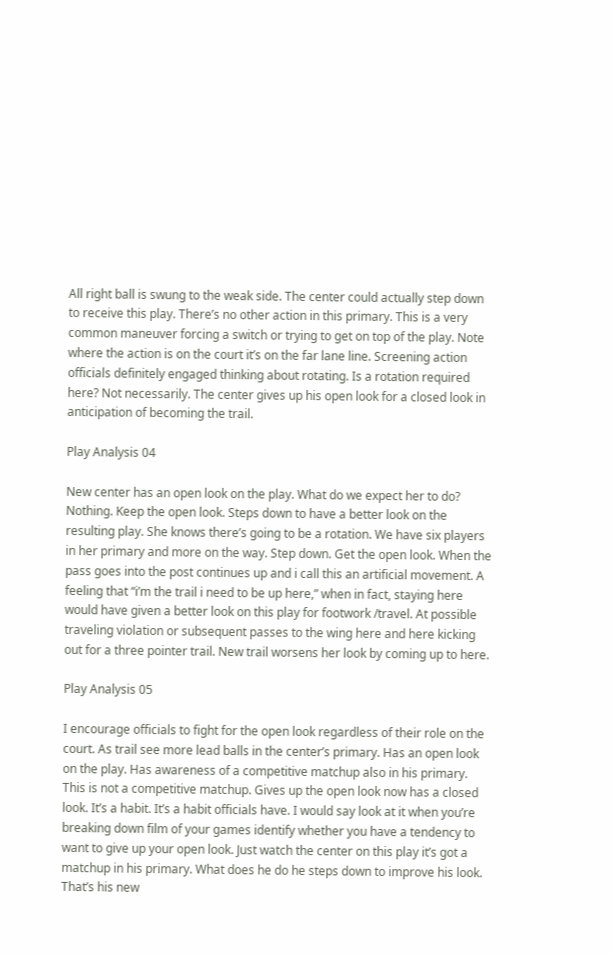All right ball is swung to the weak side. The center could actually step down to receive this play. There’s no other action in this primary. This is a very common maneuver forcing a switch or trying to get on top of the play. Note where the action is on the court it’s on the far lane line. Screening action officials definitely engaged thinking about rotating. Is a rotation required here? Not necessarily. The center gives up his open look for a closed look in anticipation of becoming the trail.

Play Analysis 04

New center has an open look on the play. What do we expect her to do? Nothing. Keep the open look. Steps down to have a better look on the resulting play. She knows there’s going to be a rotation. We have six players in her primary and more on the way. Step down. Get the open look. When the pass goes into the post continues up and i call this an artificial movement. A feeling that “i’m the trail i need to be up here,” when in fact, staying here would have given a better look on this play for footwork /travel. At possible traveling violation or subsequent passes to the wing here and here kicking out for a three pointer trail. New trail worsens her look by coming up to here.

Play Analysis 05

I encourage officials to fight for the open look regardless of their role on the court. As trail see more lead balls in the center’s primary. Has an open look on the play. Has awareness of a competitive matchup also in his primary. This is not a competitive matchup. Gives up the open look now has a closed look. It’s a habit. It’s a habit officials have. I would say look at it when you’re breaking down film of your games identify whether you have a tendency to want to give up your open look. Just watch the center on this play it’s got a matchup in his primary. What does he do he steps down to improve his look. That’s his new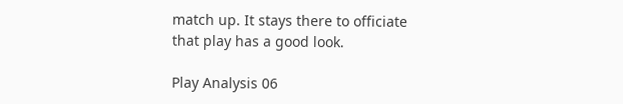match up. It stays there to officiate that play has a good look.

Play Analysis 06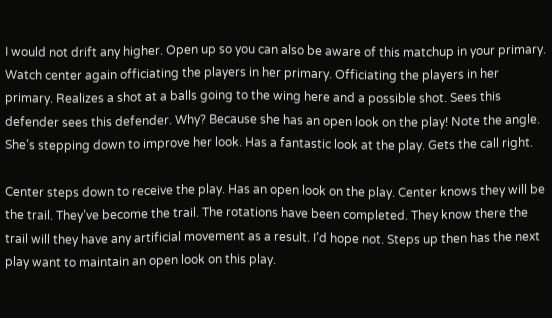I would not drift any higher. Open up so you can also be aware of this matchup in your primary. Watch center again officiating the players in her primary. Officiating the players in her primary. Realizes a shot at a balls going to the wing here and a possible shot. Sees this defender sees this defender. Why? Because she has an open look on the play! Note the angle. She’s stepping down to improve her look. Has a fantastic look at the play. Gets the call right.

Center steps down to receive the play. Has an open look on the play. Center knows they will be the trail. They’ve become the trail. The rotations have been completed. They know there the trail will they have any artificial movement as a result. I’d hope not. Steps up then has the next play want to maintain an open look on this play.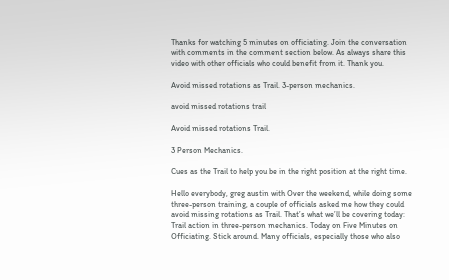Thanks for watching 5 minutes on officiating. Join the conversation with comments in the comment section below. As always share this video with other officials who could benefit from it. Thank you.

Avoid missed rotations as Trail. 3-person mechanics.

avoid missed rotations trail

Avoid missed rotations Trail.

3 Person Mechanics.

Cues as the Trail to help you be in the right position at the right time.

Hello everybody, greg austin with Over the weekend, while doing some three-person training, a couple of officials asked me how they could avoid missing rotations as Trail. That’s what we’ll be covering today: Trail action in three-person mechanics. Today on Five Minutes on Officiating. Stick around. Many officials, especially those who also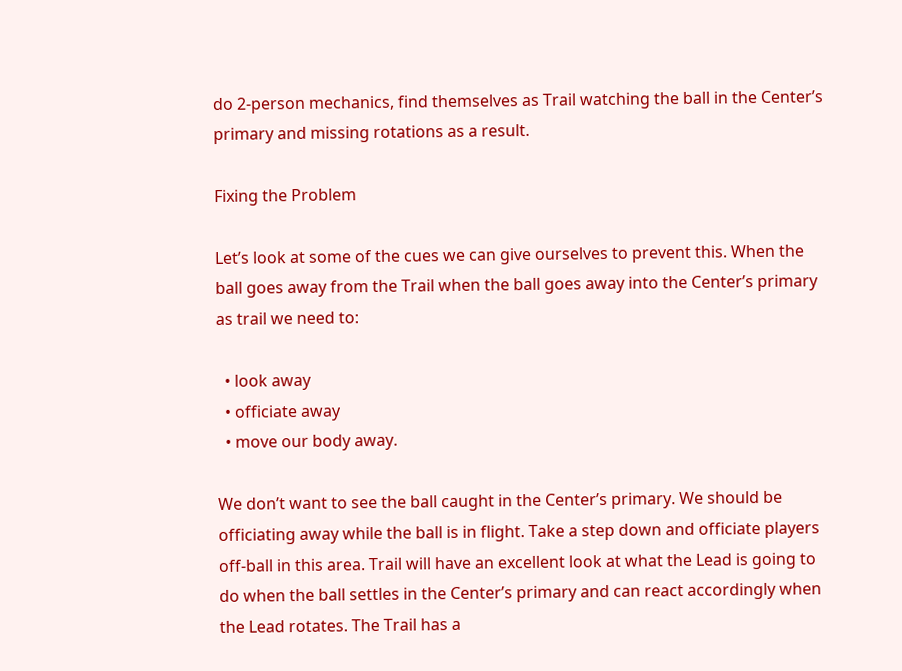do 2-person mechanics, find themselves as Trail watching the ball in the Center’s primary and missing rotations as a result.

Fixing the Problem

Let’s look at some of the cues we can give ourselves to prevent this. When the ball goes away from the Trail when the ball goes away into the Center’s primary as trail we need to:

  • look away
  • officiate away
  • move our body away.

We don’t want to see the ball caught in the Center’s primary. We should be officiating away while the ball is in flight. Take a step down and officiate players off-ball in this area. Trail will have an excellent look at what the Lead is going to do when the ball settles in the Center’s primary and can react accordingly when the Lead rotates. The Trail has a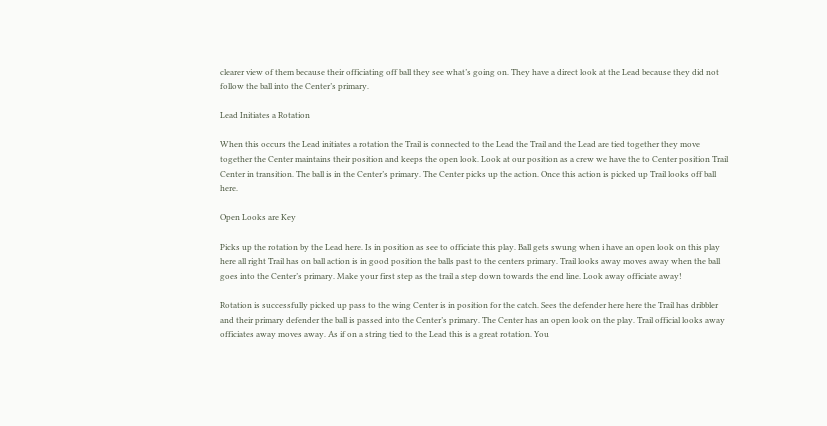clearer view of them because their officiating off ball they see what’s going on. They have a direct look at the Lead because they did not follow the ball into the Center’s primary.

Lead Initiates a Rotation

When this occurs the Lead initiates a rotation the Trail is connected to the Lead the Trail and the Lead are tied together they move together the Center maintains their position and keeps the open look. Look at our position as a crew we have the to Center position Trail Center in transition. The ball is in the Center’s primary. The Center picks up the action. Once this action is picked up Trail looks off ball here.

Open Looks are Key

Picks up the rotation by the Lead here. Is in position as see to officiate this play. Ball gets swung when i have an open look on this play here all right Trail has on ball action is in good position the balls past to the centers primary. Trail looks away moves away when the ball goes into the Center’s primary. Make your first step as the trail a step down towards the end line. Look away officiate away!

Rotation is successfully picked up pass to the wing Center is in position for the catch. Sees the defender here here the Trail has dribbler and their primary defender the ball is passed into the Center’s primary. The Center has an open look on the play. Trail official looks away officiates away moves away. As if on a string tied to the Lead this is a great rotation. You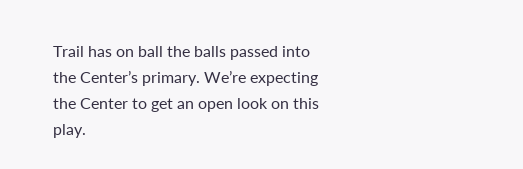Trail has on ball the balls passed into the Center’s primary. We’re expecting the Center to get an open look on this play.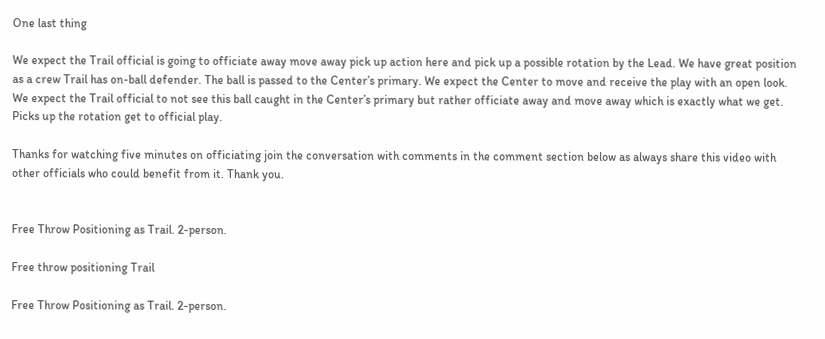One last thing

We expect the Trail official is going to officiate away move away pick up action here and pick up a possible rotation by the Lead. We have great position as a crew Trail has on-ball defender. The ball is passed to the Center’s primary. We expect the Center to move and receive the play with an open look. We expect the Trail official to not see this ball caught in the Center’s primary but rather officiate away and move away which is exactly what we get. Picks up the rotation get to official play.

Thanks for watching five minutes on officiating join the conversation with comments in the comment section below as always share this video with other officials who could benefit from it. Thank you.


Free Throw Positioning as Trail. 2-person.

Free throw positioning Trail

Free Throw Positioning as Trail. 2-person.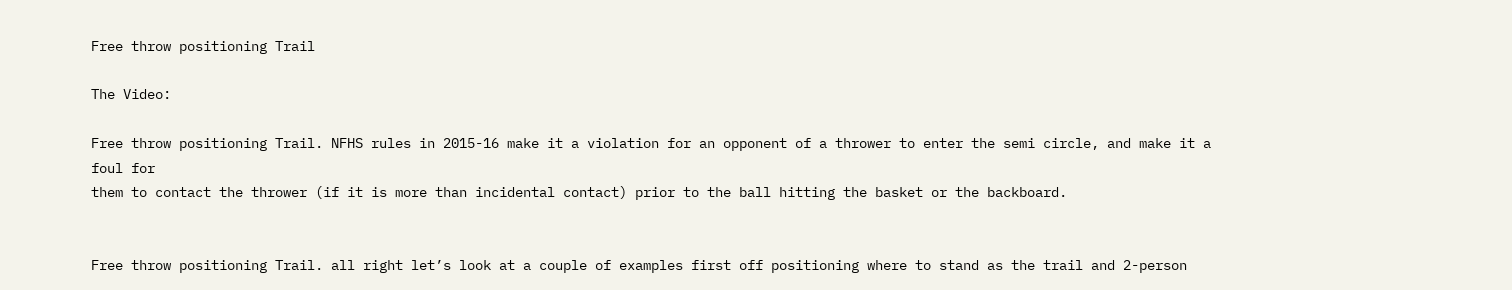Free throw positioning Trail

The Video:

Free throw positioning Trail. NFHS rules in 2015-16 make it a violation for an opponent of a thrower to enter the semi circle, and make it a foul for
them to contact the thrower (if it is more than incidental contact) prior to the ball hitting the basket or the backboard.


Free throw positioning Trail. all right let’s look at a couple of examples first off positioning where to stand as the trail and 2-person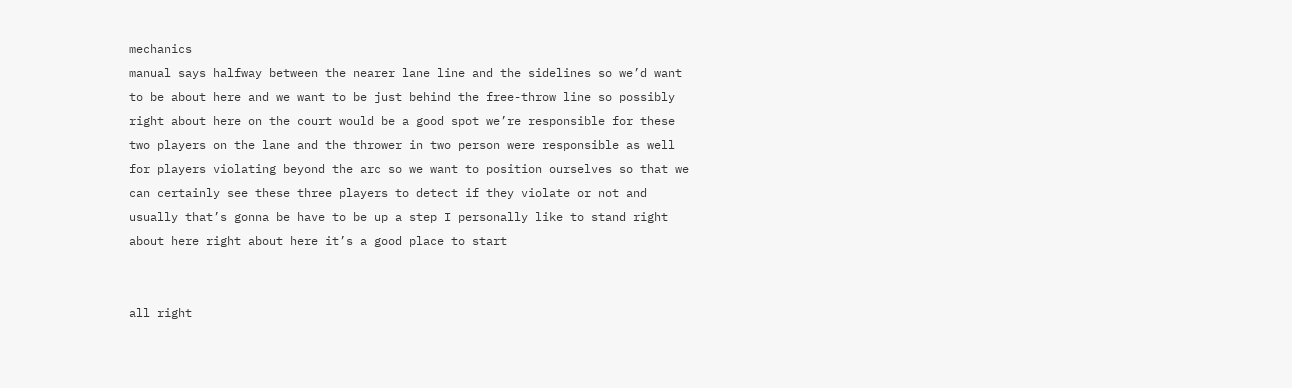mechanics
manual says halfway between the nearer lane line and the sidelines so we’d want
to be about here and we want to be just behind the free-throw line so possibly
right about here on the court would be a good spot we’re responsible for these
two players on the lane and the thrower in two person were responsible as well
for players violating beyond the arc so we want to position ourselves so that we
can certainly see these three players to detect if they violate or not and
usually that’s gonna be have to be up a step I personally like to stand right
about here right about here it’s a good place to start


all right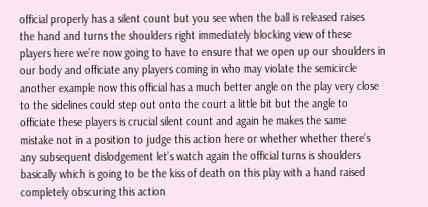official properly has a silent count but you see when the ball is released raises
the hand and turns the shoulders right immediately blocking view of these
players here we’re now going to have to ensure that we open up our shoulders in
our body and officiate any players coming in who may violate the semicircle
another example now this official has a much better angle on the play very close
to the sidelines could step out onto the court a little bit but the angle to
officiate these players is crucial silent count and again he makes the same
mistake not in a position to judge this action here or whether whether there’s
any subsequent dislodgement let’s watch again the official turns is shoulders
basically which is going to be the kiss of death on this play with a hand raised
completely obscuring this action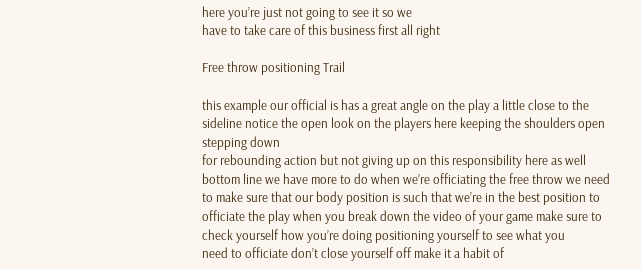here you’re just not going to see it so we
have to take care of this business first all right

Free throw positioning Trail

this example our official is has a great angle on the play a little close to the
sideline notice the open look on the players here keeping the shoulders open stepping down
for rebounding action but not giving up on this responsibility here as well
bottom line we have more to do when we’re officiating the free throw we need
to make sure that our body position is such that we’re in the best position to
officiate the play when you break down the video of your game make sure to
check yourself how you’re doing positioning yourself to see what you
need to officiate don’t close yourself off make it a habit of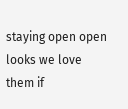staying open open
looks we love them if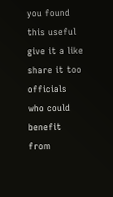you found this useful give it a like share it too
officials who could benefit from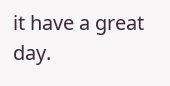it have a great day.